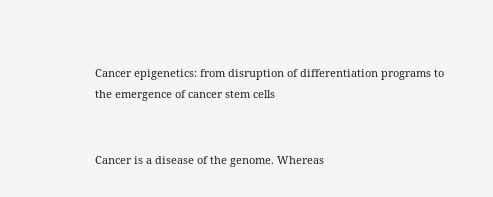Cancer epigenetics: from disruption of differentiation programs to the emergence of cancer stem cells


Cancer is a disease of the genome. Whereas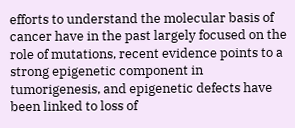efforts to understand the molecular basis of cancer have in the past largely focused on the role of mutations, recent evidence points to a strong epigenetic component in tumorigenesis, and epigenetic defects have been linked to loss of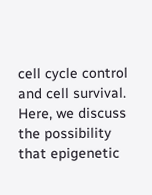cell cycle control and cell survival. Here, we discuss the possibility that epigenetic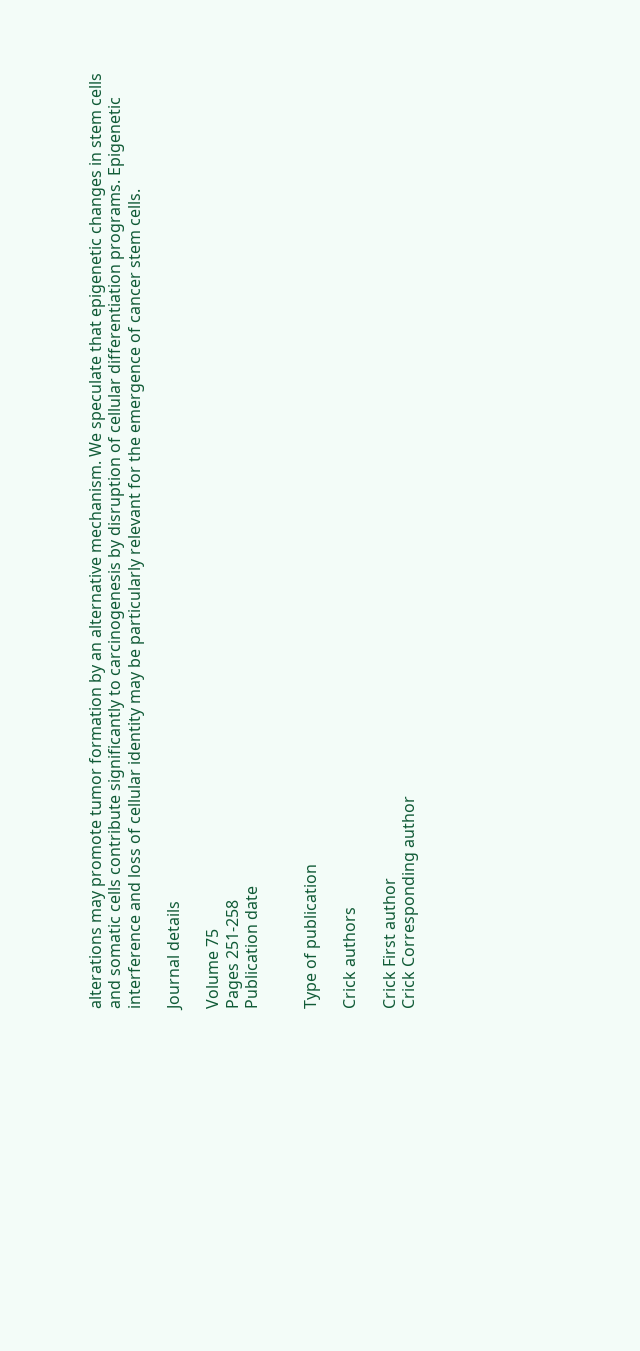alterations may promote tumor formation by an alternative mechanism. We speculate that epigenetic changes in stem cells and somatic cells contribute significantly to carcinogenesis by disruption of cellular differentiation programs. Epigenetic interference and loss of cellular identity may be particularly relevant for the emergence of cancer stem cells.

Journal details

Volume 75
Pages 251-258
Publication date


Type of publication

Crick authors

Crick First author
Crick Corresponding author